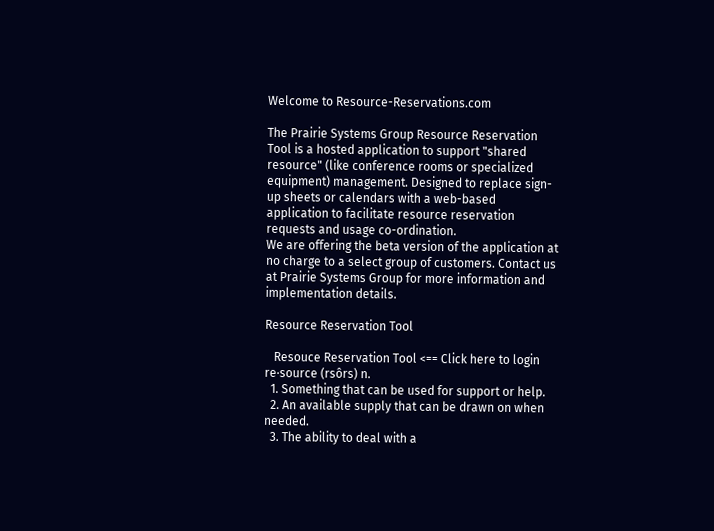Welcome to Resource-Reservations.com

The Prairie Systems Group Resource Reservation Tool is a hosted application to support "shared resource" (like conference rooms or specialized equipment) management. Designed to replace sign-up sheets or calendars with a web-based application to facilitate resource reservation requests and usage co-ordination.
We are offering the beta version of the application at no charge to a select group of customers. Contact us at Prairie Systems Group for more information and implementation details.

Resource Reservation Tool

   Resouce Reservation Tool <== Click here to login
re·source (rsôrs) n.
  1. Something that can be used for support or help.
  2. An available supply that can be drawn on when needed.
  3. The ability to deal with a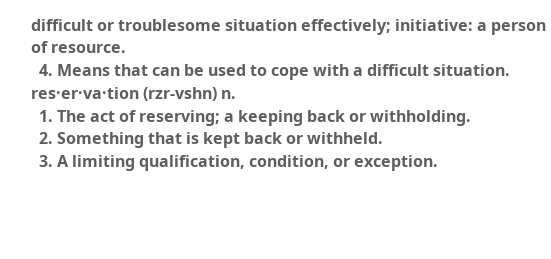difficult or troublesome situation effectively; initiative: a person of resource.
  4. Means that can be used to cope with a difficult situation.
res·er·va·tion (rzr-vshn) n.
  1. The act of reserving; a keeping back or withholding.
  2. Something that is kept back or withheld.
  3. A limiting qualification, condition, or exception.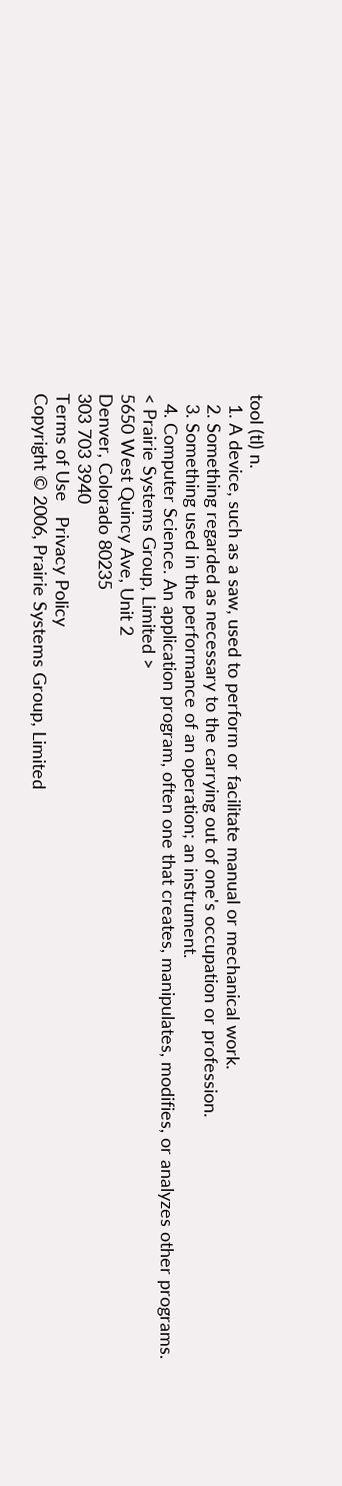tool (tl) n.
  1. A device, such as a saw, used to perform or facilitate manual or mechanical work.
  2. Something regarded as necessary to the carrying out of one's occupation or profession.
  3. Something used in the performance of an operation; an instrument.
  4. Computer Science. An application program, often one that creates, manipulates, modifies, or analyzes other programs.
< Prairie Systems Group, Limited >
5650 West Quincy Ave, Unit 2
Denver, Colorado 80235
303 703 3940
Terms of Use   Privacy Policy
Copyright © 2006, Prairie Systems Group, Limited